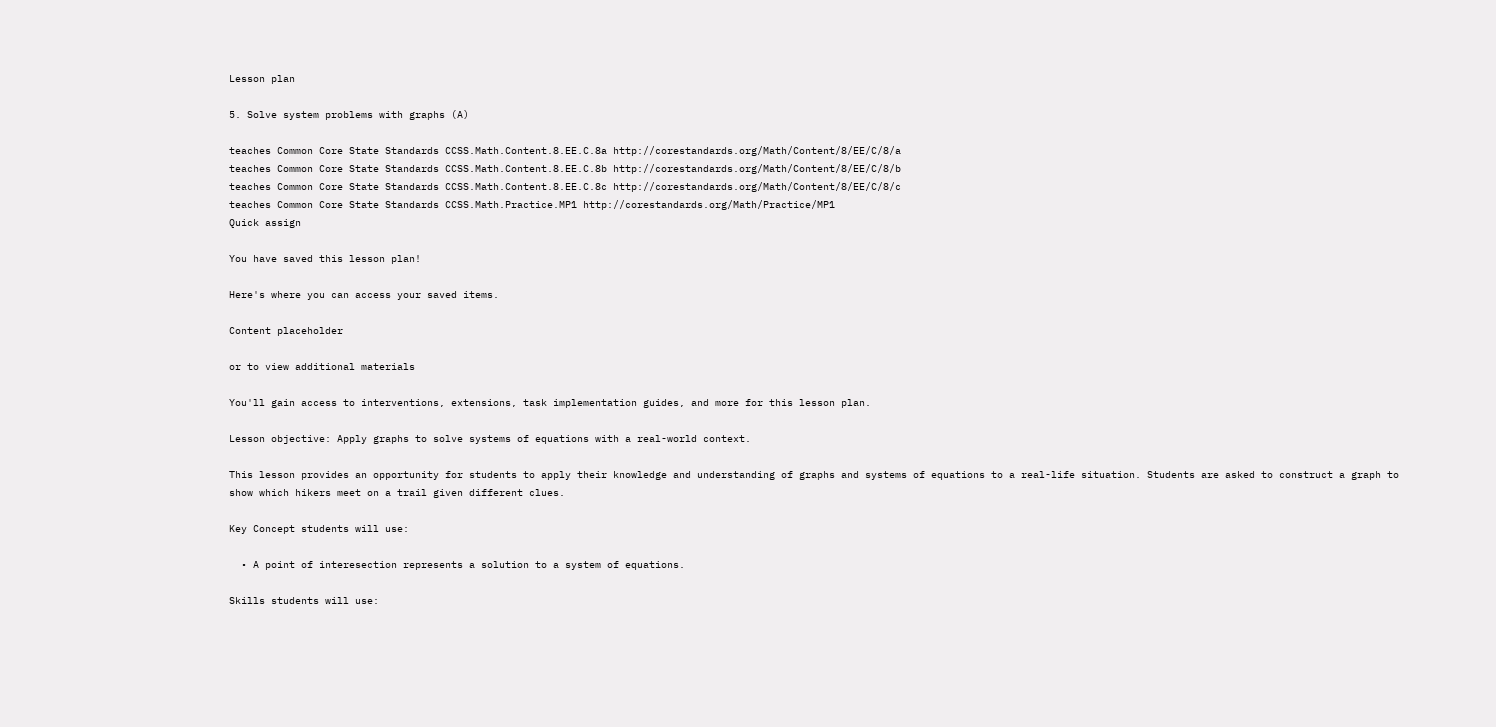Lesson plan

5. Solve system problems with graphs (A)

teaches Common Core State Standards CCSS.Math.Content.8.EE.C.8a http://corestandards.org/Math/Content/8/EE/C/8/a
teaches Common Core State Standards CCSS.Math.Content.8.EE.C.8b http://corestandards.org/Math/Content/8/EE/C/8/b
teaches Common Core State Standards CCSS.Math.Content.8.EE.C.8c http://corestandards.org/Math/Content/8/EE/C/8/c
teaches Common Core State Standards CCSS.Math.Practice.MP1 http://corestandards.org/Math/Practice/MP1
Quick assign

You have saved this lesson plan!

Here's where you can access your saved items.

Content placeholder

or to view additional materials

You'll gain access to interventions, extensions, task implementation guides, and more for this lesson plan.

Lesson objective: Apply graphs to solve systems of equations with a real-world context.

This lesson provides an opportunity for students to apply their knowledge and understanding of graphs and systems of equations to a real-life situation. Students are asked to construct a graph to show which hikers meet on a trail given different clues.

Key Concept students will use:

  • A point of interesection represents a solution to a system of equations.

Skills students will use: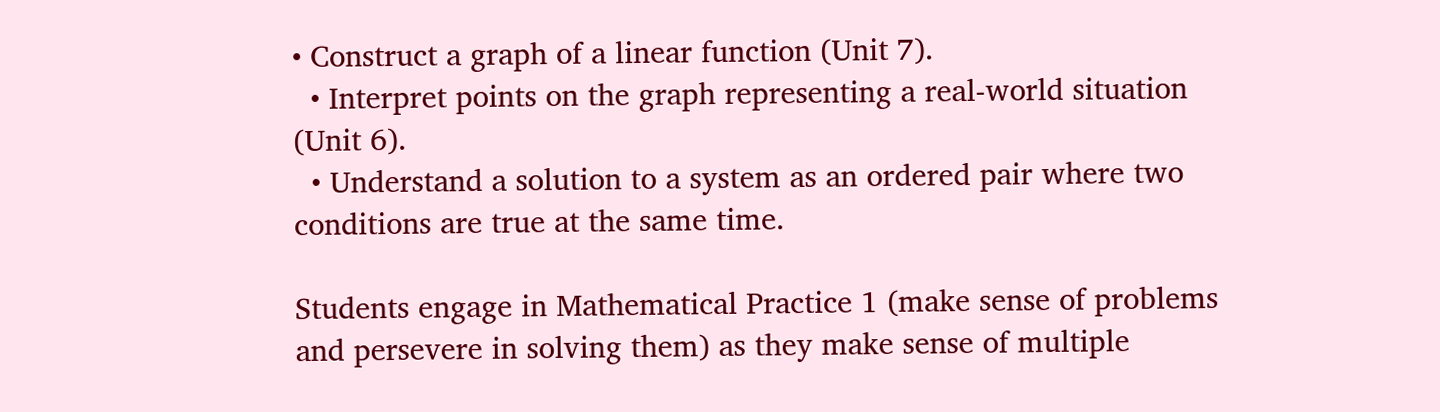• Construct a graph of a linear function (Unit 7).
  • Interpret points on the graph representing a real-world situation (Unit 6).
  • Understand a solution to a system as an ordered pair where two conditions are true at the same time.

Students engage in Mathematical Practice 1 (make sense of problems and persevere in solving them) as they make sense of multiple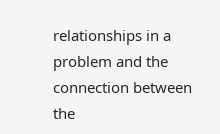relationships in a problem and the connection between the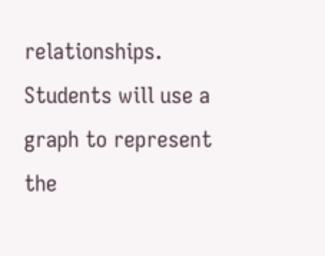relationships. Students will use a graph to represent the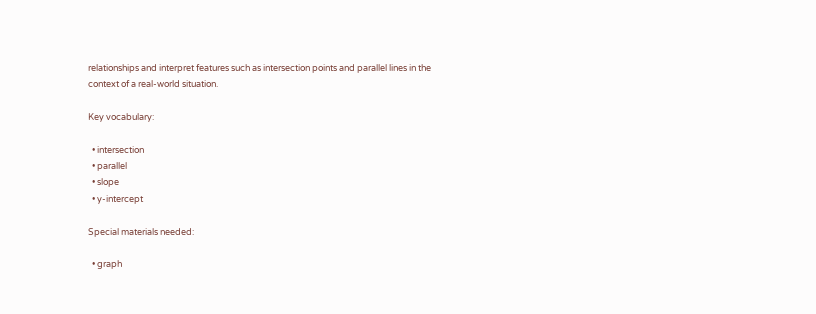relationships and interpret features such as intersection points and parallel lines in the context of a real-world situation.

Key vocabulary:

  • intersection
  • parallel
  • slope
  • y-intercept

Special materials needed:

  • graph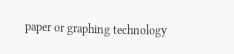paper or graphing technology